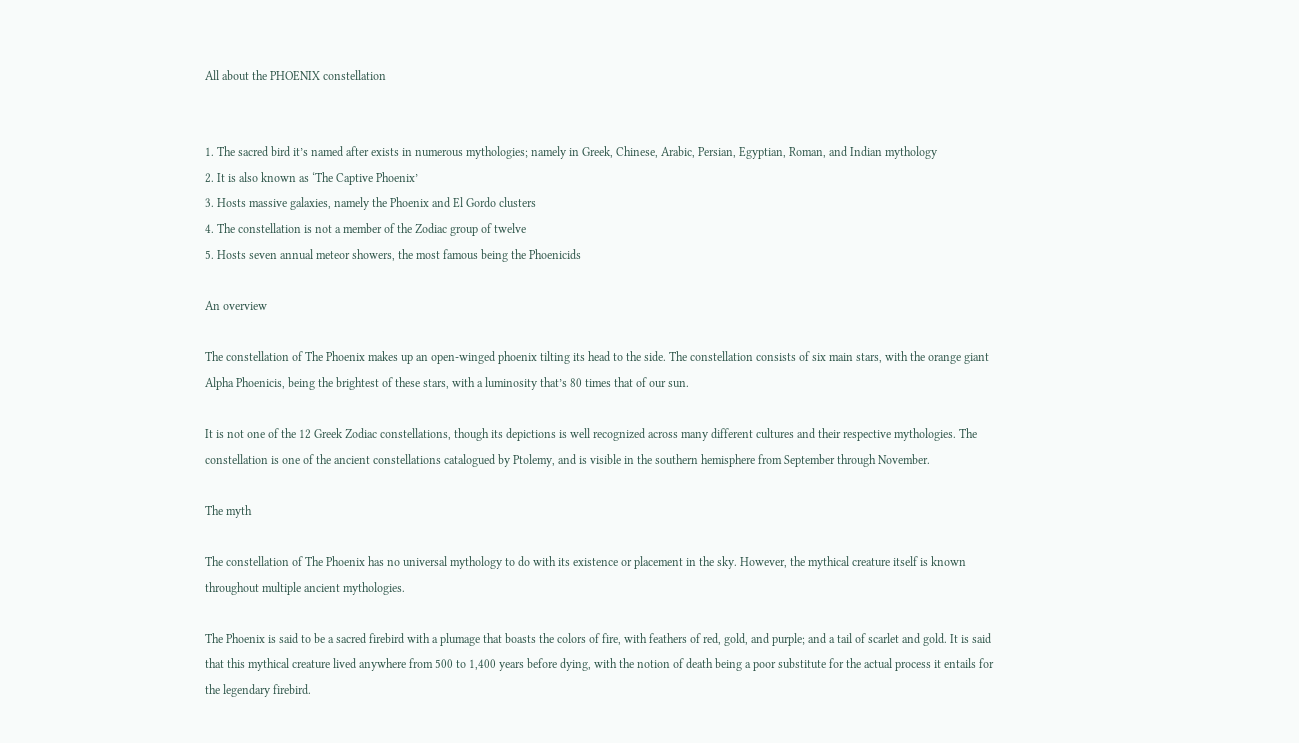All about the PHOENIX constellation


1. The sacred bird it’s named after exists in numerous mythologies; namely in Greek, Chinese, Arabic, Persian, Egyptian, Roman, and Indian mythology
2. It is also known as ‘The Captive Phoenix’
3. Hosts massive galaxies, namely the Phoenix and El Gordo clusters
4. The constellation is not a member of the Zodiac group of twelve
5. Hosts seven annual meteor showers, the most famous being the Phoenicids

An overview

The constellation of The Phoenix makes up an open-winged phoenix tilting its head to the side. The constellation consists of six main stars, with the orange giant Alpha Phoenicis, being the brightest of these stars, with a luminosity that’s 80 times that of our sun.

It is not one of the 12 Greek Zodiac constellations, though its depictions is well recognized across many different cultures and their respective mythologies. The constellation is one of the ancient constellations catalogued by Ptolemy, and is visible in the southern hemisphere from September through November.

The myth

The constellation of The Phoenix has no universal mythology to do with its existence or placement in the sky. However, the mythical creature itself is known throughout multiple ancient mythologies.

The Phoenix is said to be a sacred firebird with a plumage that boasts the colors of fire, with feathers of red, gold, and purple; and a tail of scarlet and gold. It is said that this mythical creature lived anywhere from 500 to 1,400 years before dying, with the notion of death being a poor substitute for the actual process it entails for the legendary firebird.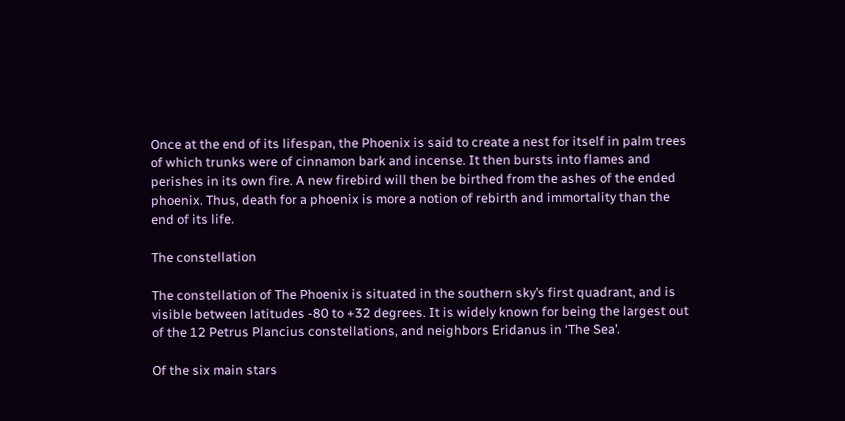Once at the end of its lifespan, the Phoenix is said to create a nest for itself in palm trees of which trunks were of cinnamon bark and incense. It then bursts into flames and perishes in its own fire. A new firebird will then be birthed from the ashes of the ended phoenix. Thus, death for a phoenix is more a notion of rebirth and immortality than the end of its life.

The constellation

The constellation of The Phoenix is situated in the southern sky’s first quadrant, and is visible between latitudes -80 to +32 degrees. It is widely known for being the largest out of the 12 Petrus Plancius constellations, and neighbors Eridanus in ‘The Sea’.

Of the six main stars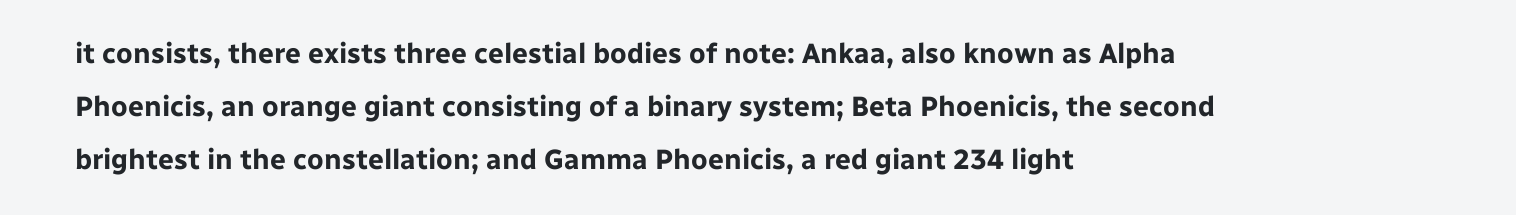it consists, there exists three celestial bodies of note: Ankaa, also known as Alpha Phoenicis, an orange giant consisting of a binary system; Beta Phoenicis, the second brightest in the constellation; and Gamma Phoenicis, a red giant 234 light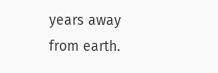years away from earth.